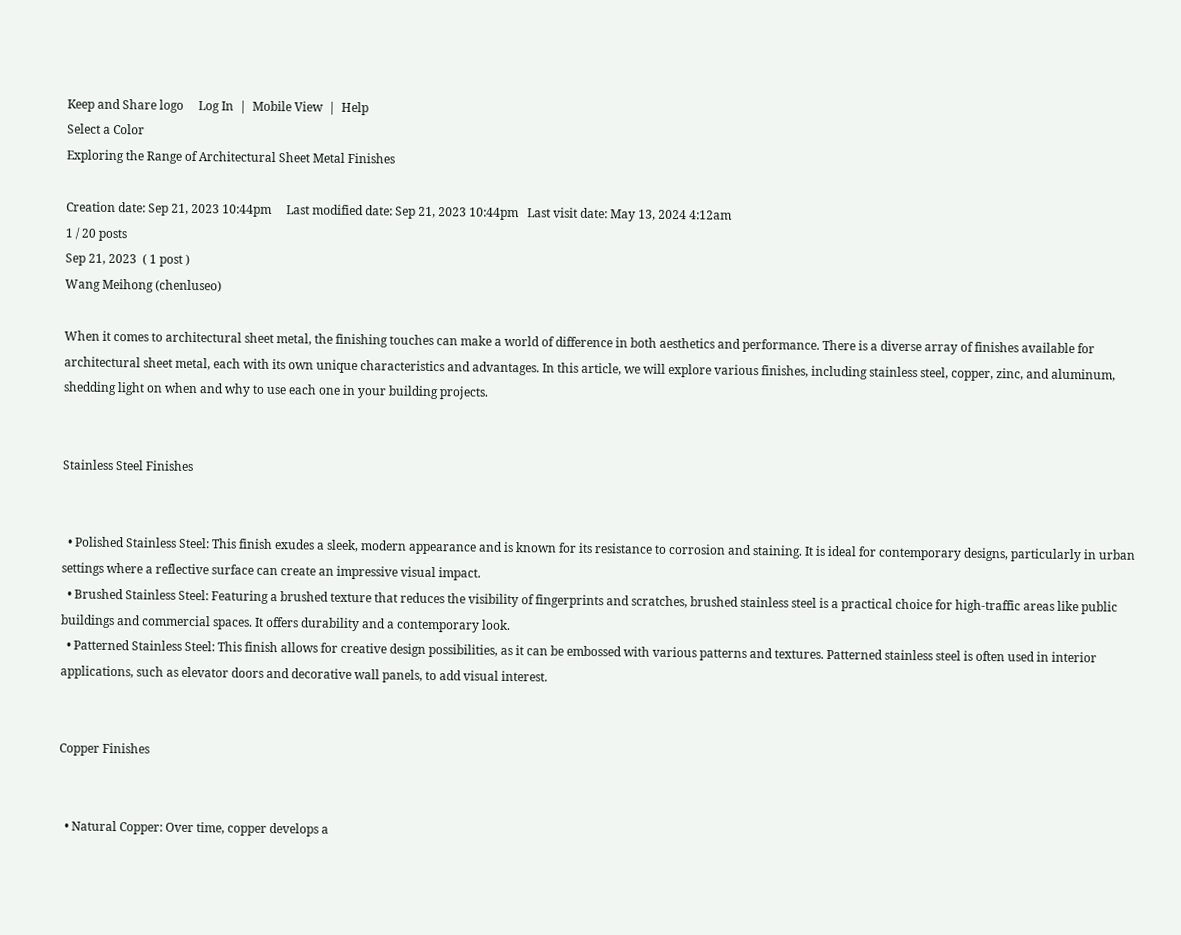Keep and Share logo     Log In  |  Mobile View  |  Help
Select a Color
Exploring the Range of Architectural Sheet Metal Finishes

Creation date: Sep 21, 2023 10:44pm     Last modified date: Sep 21, 2023 10:44pm   Last visit date: May 13, 2024 4:12am
1 / 20 posts
Sep 21, 2023  ( 1 post )
Wang Meihong (chenluseo)

When it comes to architectural sheet metal, the finishing touches can make a world of difference in both aesthetics and performance. There is a diverse array of finishes available for architectural sheet metal, each with its own unique characteristics and advantages. In this article, we will explore various finishes, including stainless steel, copper, zinc, and aluminum, shedding light on when and why to use each one in your building projects.


Stainless Steel Finishes


  • Polished Stainless Steel: This finish exudes a sleek, modern appearance and is known for its resistance to corrosion and staining. It is ideal for contemporary designs, particularly in urban settings where a reflective surface can create an impressive visual impact.
  • Brushed Stainless Steel: Featuring a brushed texture that reduces the visibility of fingerprints and scratches, brushed stainless steel is a practical choice for high-traffic areas like public buildings and commercial spaces. It offers durability and a contemporary look.
  • Patterned Stainless Steel: This finish allows for creative design possibilities, as it can be embossed with various patterns and textures. Patterned stainless steel is often used in interior applications, such as elevator doors and decorative wall panels, to add visual interest.


Copper Finishes


  • Natural Copper: Over time, copper develops a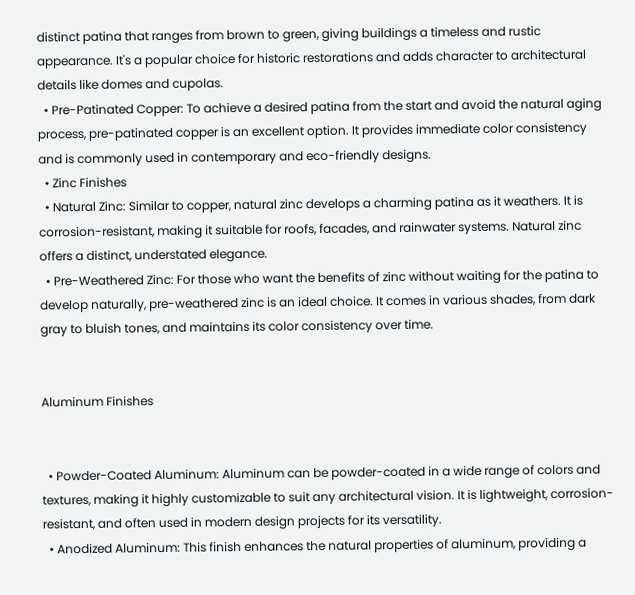distinct patina that ranges from brown to green, giving buildings a timeless and rustic appearance. It's a popular choice for historic restorations and adds character to architectural details like domes and cupolas.
  • Pre-Patinated Copper: To achieve a desired patina from the start and avoid the natural aging process, pre-patinated copper is an excellent option. It provides immediate color consistency and is commonly used in contemporary and eco-friendly designs.
  • Zinc Finishes
  • Natural Zinc: Similar to copper, natural zinc develops a charming patina as it weathers. It is corrosion-resistant, making it suitable for roofs, facades, and rainwater systems. Natural zinc offers a distinct, understated elegance.
  • Pre-Weathered Zinc: For those who want the benefits of zinc without waiting for the patina to develop naturally, pre-weathered zinc is an ideal choice. It comes in various shades, from dark gray to bluish tones, and maintains its color consistency over time.


Aluminum Finishes


  • Powder-Coated Aluminum: Aluminum can be powder-coated in a wide range of colors and textures, making it highly customizable to suit any architectural vision. It is lightweight, corrosion-resistant, and often used in modern design projects for its versatility.
  • Anodized Aluminum: This finish enhances the natural properties of aluminum, providing a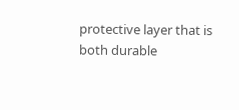protective layer that is both durable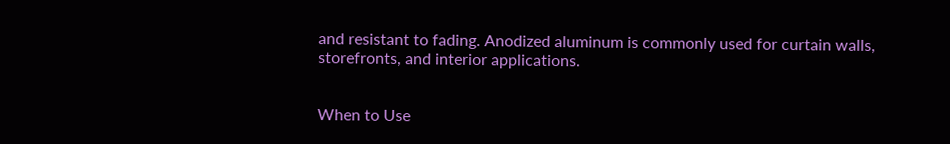and resistant to fading. Anodized aluminum is commonly used for curtain walls, storefronts, and interior applications.


When to Use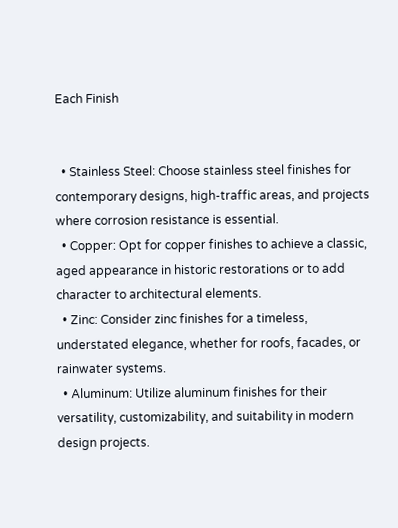Each Finish


  • Stainless Steel: Choose stainless steel finishes for contemporary designs, high-traffic areas, and projects where corrosion resistance is essential.
  • Copper: Opt for copper finishes to achieve a classic, aged appearance in historic restorations or to add character to architectural elements.
  • Zinc: Consider zinc finishes for a timeless, understated elegance, whether for roofs, facades, or rainwater systems.
  • Aluminum: Utilize aluminum finishes for their versatility, customizability, and suitability in modern design projects.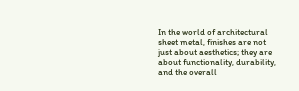In the world of architectural sheet metal, finishes are not just about aesthetics; they are about functionality, durability, and the overall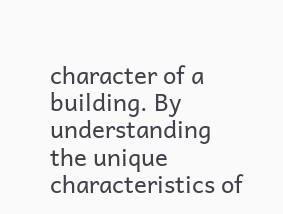character of a building. By understanding the unique characteristics of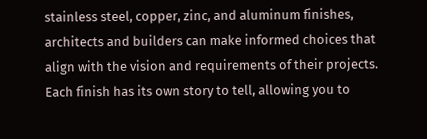stainless steel, copper, zinc, and aluminum finishes, architects and builders can make informed choices that align with the vision and requirements of their projects. Each finish has its own story to tell, allowing you to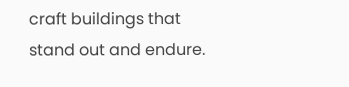craft buildings that stand out and endure.